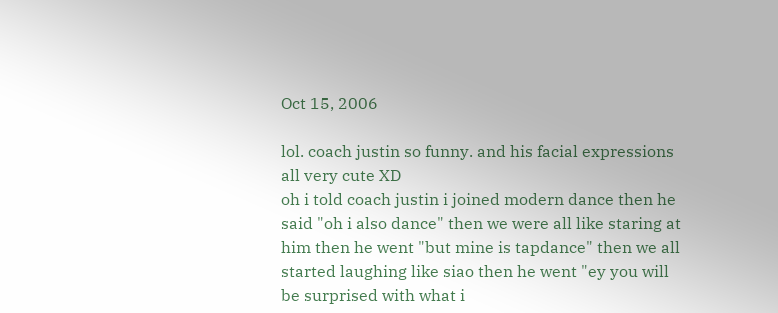Oct 15, 2006

lol. coach justin so funny. and his facial expressions all very cute XD
oh i told coach justin i joined modern dance then he said "oh i also dance" then we were all like staring at him then he went "but mine is tapdance" then we all started laughing like siao then he went "ey you will be surprised with what i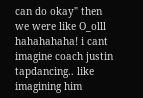can do okay" then we were like O_olll hahahahaha! i cant imagine coach justin tapdancing.. like imagining him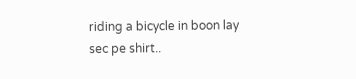riding a bicycle in boon lay sec pe shirt..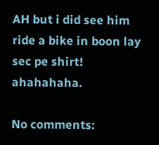AH but i did see him ride a bike in boon lay sec pe shirt! ahahahaha.

No comments: